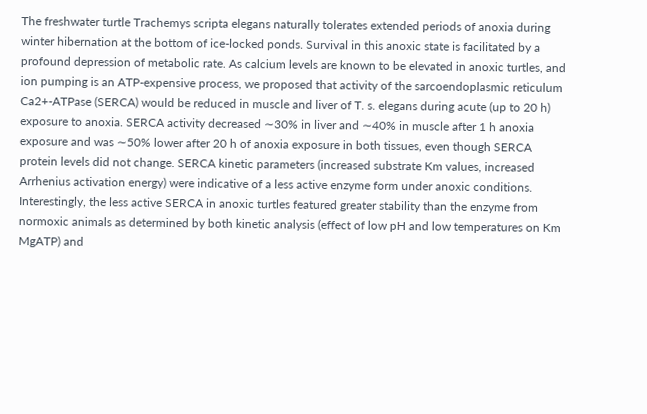The freshwater turtle Trachemys scripta elegans naturally tolerates extended periods of anoxia during winter hibernation at the bottom of ice-locked ponds. Survival in this anoxic state is facilitated by a profound depression of metabolic rate. As calcium levels are known to be elevated in anoxic turtles, and ion pumping is an ATP-expensive process, we proposed that activity of the sarcoendoplasmic reticulum Ca2+-ATPase (SERCA) would be reduced in muscle and liver of T. s. elegans during acute (up to 20 h) exposure to anoxia. SERCA activity decreased ∼30% in liver and ∼40% in muscle after 1 h anoxia exposure and was ∼50% lower after 20 h of anoxia exposure in both tissues, even though SERCA protein levels did not change. SERCA kinetic parameters (increased substrate Km values, increased Arrhenius activation energy) were indicative of a less active enzyme form under anoxic conditions. Interestingly, the less active SERCA in anoxic turtles featured greater stability than the enzyme from normoxic animals as determined by both kinetic analysis (effect of low pH and low temperatures on Km MgATP) and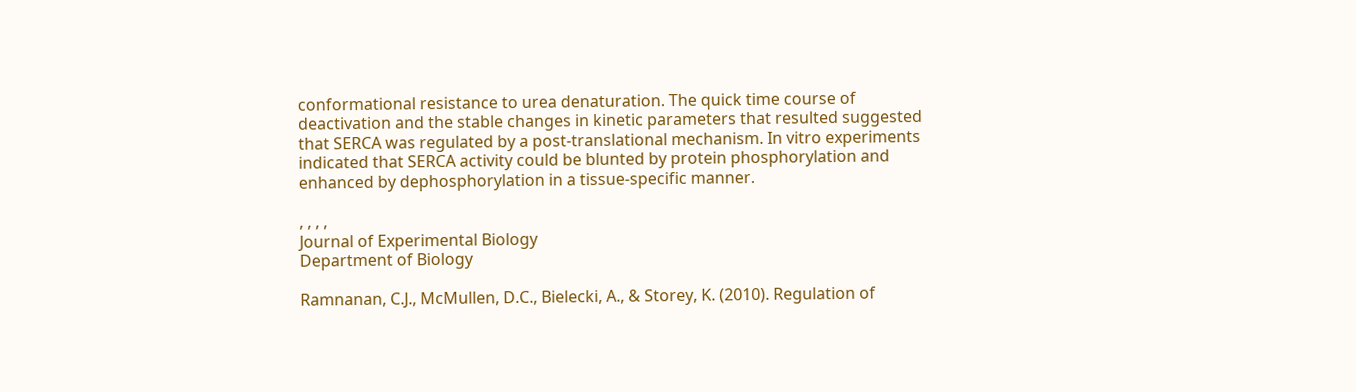conformational resistance to urea denaturation. The quick time course of deactivation and the stable changes in kinetic parameters that resulted suggested that SERCA was regulated by a post-translational mechanism. In vitro experiments indicated that SERCA activity could be blunted by protein phosphorylation and enhanced by dephosphorylation in a tissue-specific manner.

, , , ,
Journal of Experimental Biology
Department of Biology

Ramnanan, C.J., McMullen, D.C., Bielecki, A., & Storey, K. (2010). Regulation of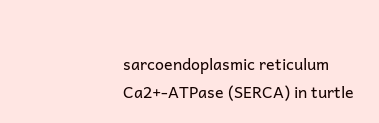sarcoendoplasmic reticulum Ca2+-ATPase (SERCA) in turtle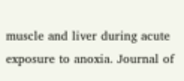muscle and liver during acute exposure to anoxia. Journal of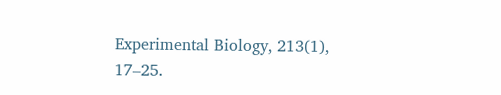Experimental Biology, 213(1), 17–25.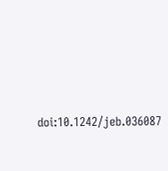doi:10.1242/jeb.036087